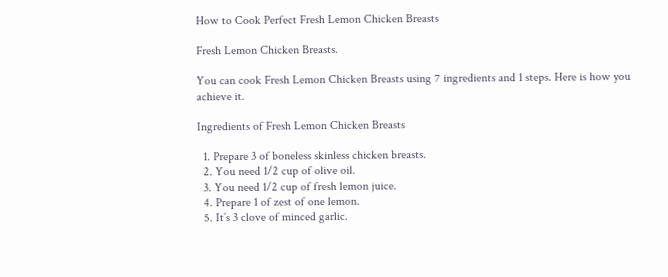How to Cook Perfect Fresh Lemon Chicken Breasts

Fresh Lemon Chicken Breasts.

You can cook Fresh Lemon Chicken Breasts using 7 ingredients and 1 steps. Here is how you achieve it.

Ingredients of Fresh Lemon Chicken Breasts

  1. Prepare 3 of boneless skinless chicken breasts.
  2. You need 1/2 cup of olive oil.
  3. You need 1/2 cup of fresh lemon juice.
  4. Prepare 1 of zest of one lemon.
  5. It’s 3 clove of minced garlic.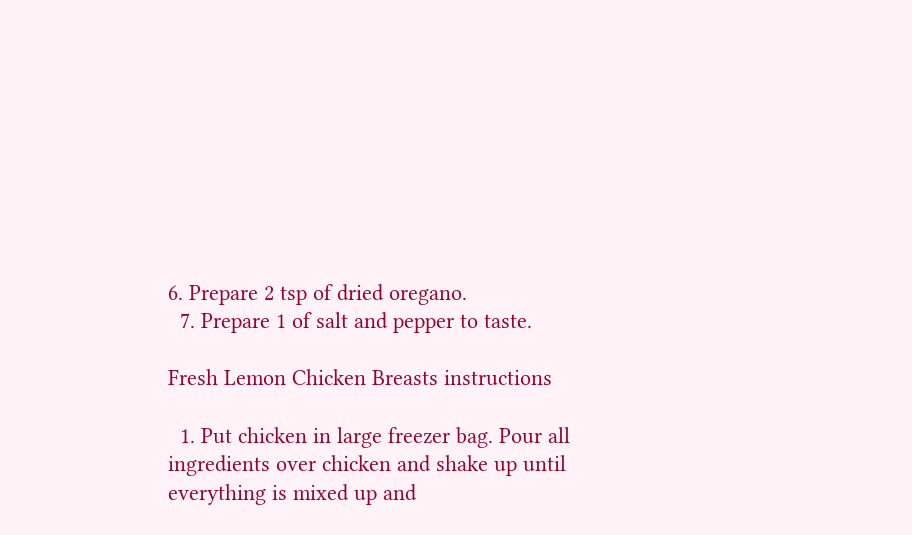6. Prepare 2 tsp of dried oregano.
  7. Prepare 1 of salt and pepper to taste.

Fresh Lemon Chicken Breasts instructions

  1. Put chicken in large freezer bag. Pour all ingredients over chicken and shake up until everything is mixed up and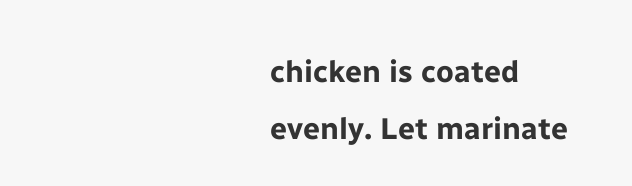chicken is coated evenly. Let marinate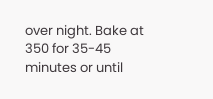over night. Bake at 350 for 35-45 minutes or until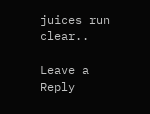juices run clear..

Leave a Reply